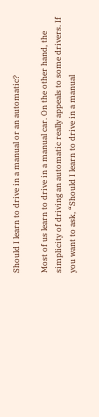Should I learn to drive in a manual or an automatic?

Most of us learn to drive in a manual car. On the other hand, the simplicity of driving an automatic really appeals to some drivers. If you want to ask, “Should I learn to drive in a manual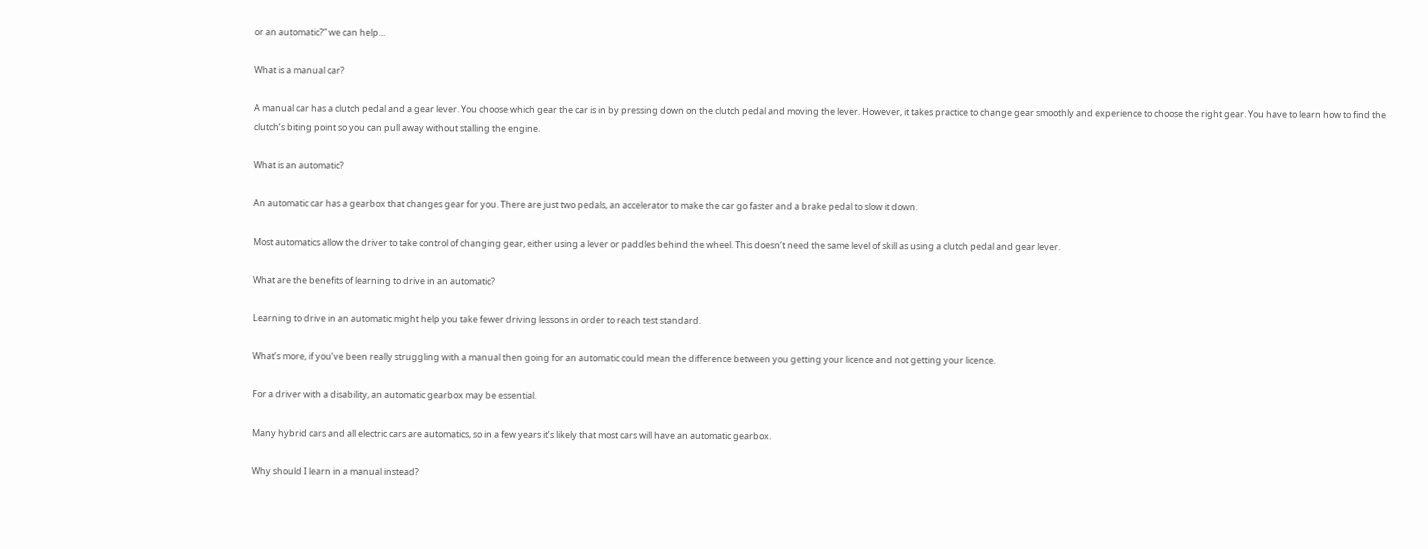or an automatic?” we can help…

What is a manual car?

A manual car has a clutch pedal and a gear lever. You choose which gear the car is in by pressing down on the clutch pedal and moving the lever. However, it takes practice to change gear smoothly and experience to choose the right gear. You have to learn how to find the clutch’s biting point so you can pull away without stalling the engine.

What is an automatic?

An automatic car has a gearbox that changes gear for you. There are just two pedals, an accelerator to make the car go faster and a brake pedal to slow it down.

Most automatics allow the driver to take control of changing gear, either using a lever or paddles behind the wheel. This doesn’t need the same level of skill as using a clutch pedal and gear lever.

What are the benefits of learning to drive in an automatic?

Learning to drive in an automatic might help you take fewer driving lessons in order to reach test standard.

What’s more, if you’ve been really struggling with a manual then going for an automatic could mean the difference between you getting your licence and not getting your licence.

For a driver with a disability, an automatic gearbox may be essential.

Many hybrid cars and all electric cars are automatics, so in a few years it’s likely that most cars will have an automatic gearbox.

Why should I learn in a manual instead?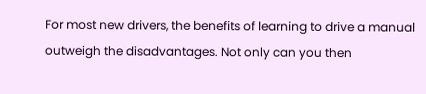For most new drivers, the benefits of learning to drive a manual outweigh the disadvantages. Not only can you then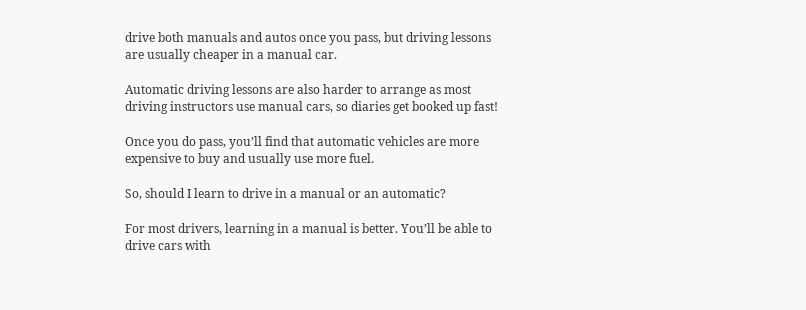drive both manuals and autos once you pass, but driving lessons are usually cheaper in a manual car.

Automatic driving lessons are also harder to arrange as most driving instructors use manual cars, so diaries get booked up fast!

Once you do pass, you’ll find that automatic vehicles are more expensive to buy and usually use more fuel.

So, should I learn to drive in a manual or an automatic?

For most drivers, learning in a manual is better. You’ll be able to drive cars with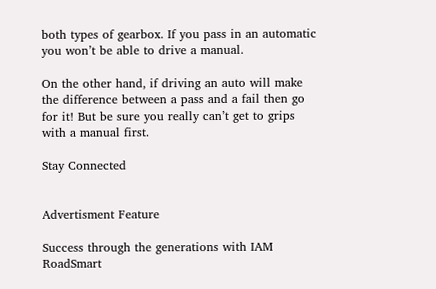both types of gearbox. If you pass in an automatic you won’t be able to drive a manual.

On the other hand, if driving an auto will make the difference between a pass and a fail then go for it! But be sure you really can’t get to grips with a manual first.

Stay Connected


Advertisment Feature

Success through the generations with IAM RoadSmart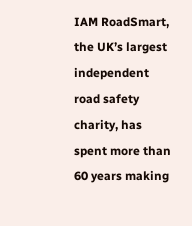IAM RoadSmart, the UK’s largest independent road safety charity, has spent more than 60 years making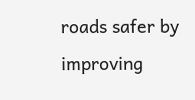roads safer by improving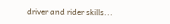driver and rider skills...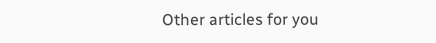Other articles for you